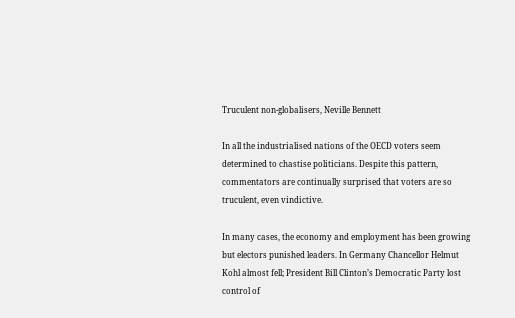Truculent non-globalisers, Neville Bennett

In all the industrialised nations of the OECD voters seem determined to chastise politicians. Despite this pattern, commentators are continually surprised that voters are so truculent, even vindictive.

In many cases, the economy and employment has been growing but electors punished leaders. In Germany Chancellor Helmut Kohl almost fell; President Bill Clinton’s Democratic Party lost control of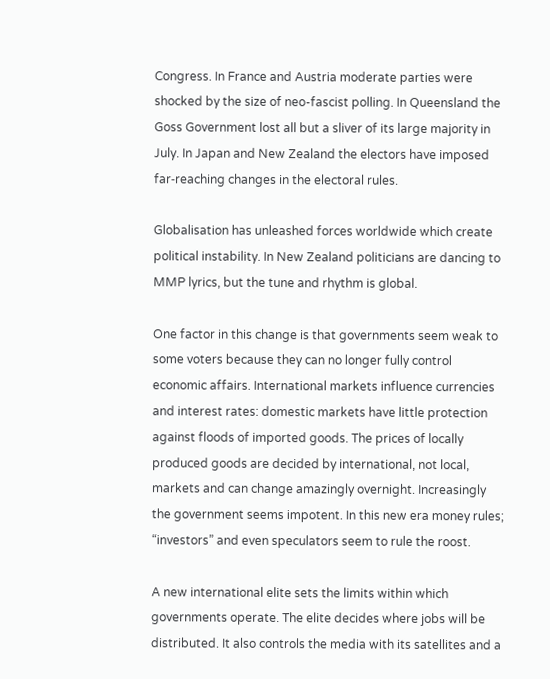Congress. In France and Austria moderate parties were shocked by the size of neo-fascist polling. In Queensland the Goss Government lost all but a sliver of its large majority in July. In Japan and New Zealand the electors have imposed far‑reaching changes in the electoral rules.

Globalisation has unleashed forces worldwide which create political instability. In New Zealand politicians are dancing to MMP lyrics, but the tune and rhythm is global.

One factor in this change is that governments seem weak to some voters because they can no longer fully control economic affairs. International markets influence currencies and interest rates: domestic markets have little protection against floods of imported goods. The prices of locally produced goods are decided by international, not local, markets and can change amazingly overnight. Increasingly the government seems impotent. In this new era money rules; “investors” and even speculators seem to rule the roost.

A new international elite sets the limits within which governments operate. The elite decides where jobs will be distributed. It also controls the media with its satellites and a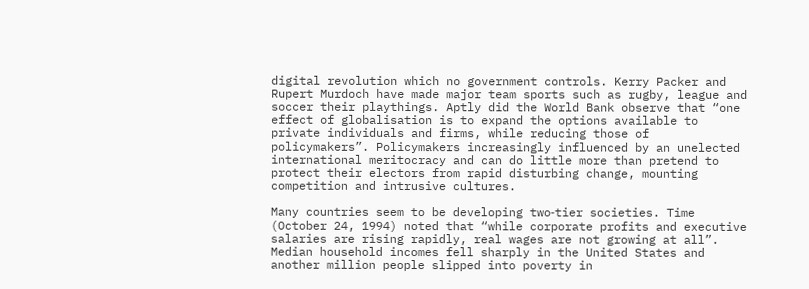digital revolution which no government controls. Kerry Packer and Rupert Murdoch have made major team sports such as rugby, league and soccer their playthings. Aptly did the World Bank observe that “one effect of globalisation is to expand the options available to private individuals and firms, while reducing those of policymakers”. Policymakers increasingly influenced by an unelected international meritocracy and can do little more than pretend to protect their electors from rapid disturbing change, mounting competition and intrusive cultures.

Many countries seem to be developing two‑tier societies. Time (October 24, 1994) noted that “while corporate profits and executive salaries are rising rapidly, real wages are not growing at all”. Median household incomes fell sharply in the United States and another million people slipped into poverty in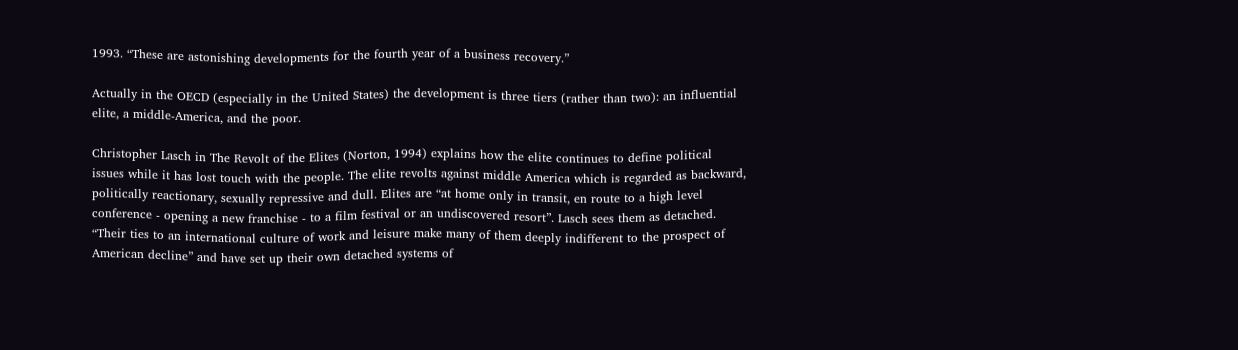1993. “These are astonishing developments for the fourth year of a business recovery.”

Actually in the OECD (especially in the United States) the development is three tiers (rather than two): an influential elite, a middle‑America, and the poor.

Christopher Lasch in The Revolt of the Elites (Norton, 1994) explains how the elite continues to define political issues while it has lost touch with the people. The elite revolts against middle America which is regarded as backward, politically reactionary, sexually repressive and dull. Elites are “at home only in transit, en route to a high level conference ‑ opening a new franchise ‑ to a film festival or an undiscovered resort”. Lasch sees them as detached. “Their ties to an international culture of work and leisure make many of them deeply indifferent to the prospect of American decline” and have set up their own detached systems of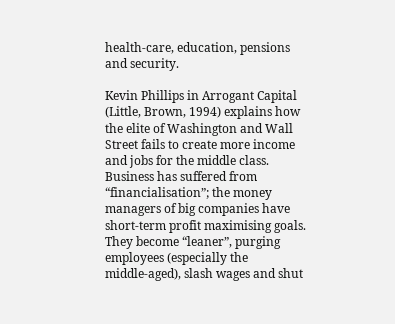health‑care, education, pensions and security.

Kevin Phillips in Arrogant Capital (Little, Brown, 1994) explains how the elite of Washington and Wall Street fails to create more income and jobs for the middle class. Business has suffered from “financialisation”; the money managers of big companies have short‑term profit maximising goals. They become “leaner”, purging employees (especially the middle‑aged), slash wages and shut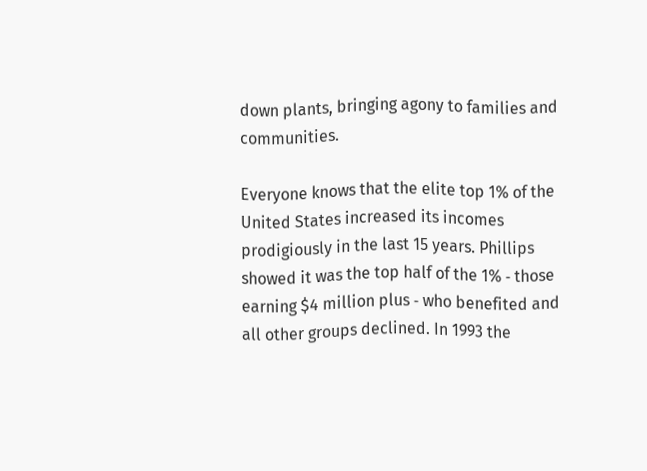down plants, bringing agony to families and communities.

Everyone knows that the elite top 1% of the United States increased its incomes prodigiously in the last 15 years. Phillips showed it was the top half of the 1% ‑ those earning $4 million plus ‑ who benefited and all other groups declined. In 1993 the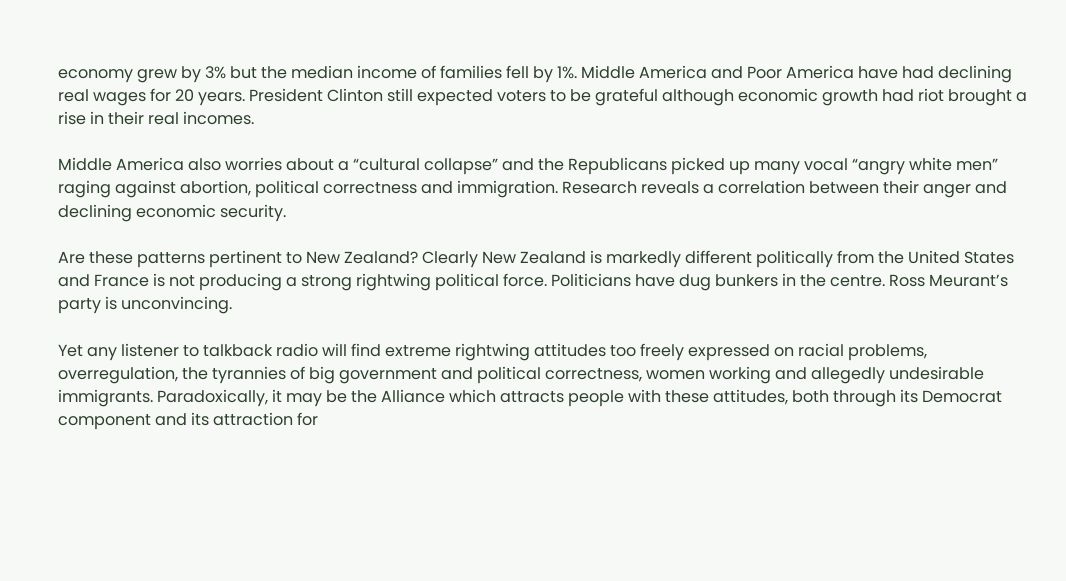economy grew by 3% but the median income of families fell by 1%. Middle America and Poor America have had declining real wages for 20 years. President Clinton still expected voters to be grateful although economic growth had riot brought a rise in their real incomes.

Middle America also worries about a “cultural collapse” and the Republicans picked up many vocal “angry white men” raging against abortion, political correctness and immigration. Research reveals a correlation between their anger and declining economic security.

Are these patterns pertinent to New Zealand? Clearly New Zealand is markedly different politically from the United States and France is not producing a strong rightwing political force. Politicians have dug bunkers in the centre. Ross Meurant’s party is unconvincing.

Yet any listener to talkback radio will find extreme rightwing attitudes too freely expressed on racial problems, overregulation, the tyrannies of big government and political correctness, women working and allegedly undesirable immigrants. Paradoxically, it may be the Alliance which attracts people with these attitudes, both through its Democrat component and its attraction for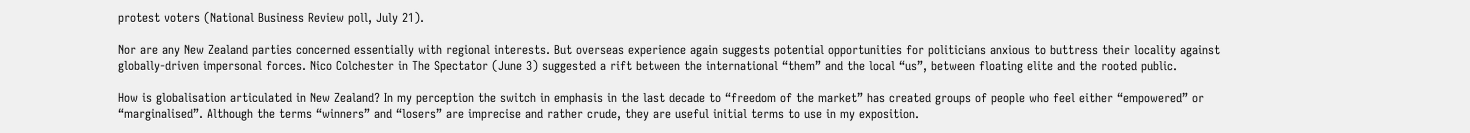protest voters (National Business Review poll, July 21).

Nor are any New Zealand parties concerned essentially with regional interests. But overseas experience again suggests potential opportunities for politicians anxious to buttress their locality against globally‑driven impersonal forces. Nico Colchester in The Spectator (June 3) suggested a rift between the international “them” and the local “us”, between floating elite and the rooted public.

How is globalisation articulated in New Zealand? In my perception the switch in emphasis in the last decade to “freedom of the market” has created groups of people who feel either “empowered” or “marginalised”. Although the terms “winners” and “losers” are imprecise and rather crude, they are useful initial terms to use in my exposition.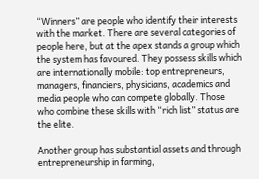“Winners” are people who identify their interests with the market. There are several categories of people here, but at the apex stands a group which the system has favoured. They possess skills which are internationally mobile: top entrepreneurs, managers, financiers, physicians, academics and media people who can compete globally. Those who combine these skills with “rich list” status are the elite.

Another group has substantial assets and through entrepreneurship in farming,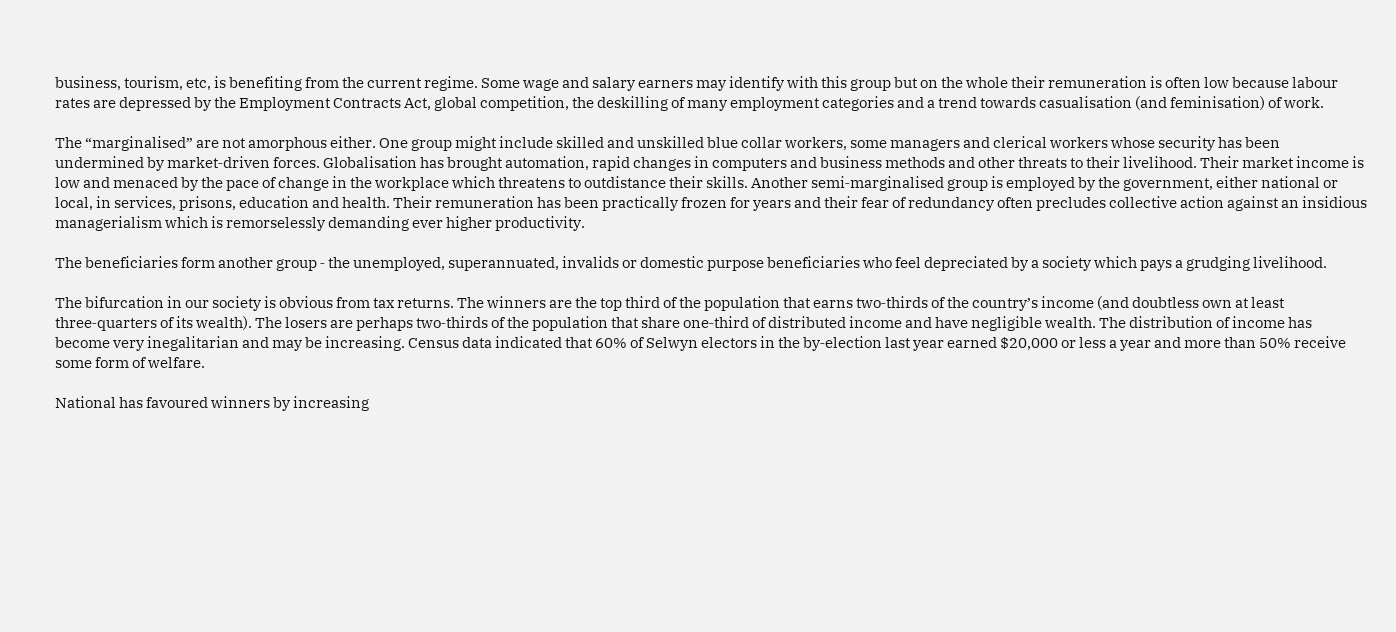business, tourism, etc, is benefiting from the current regime. Some wage and salary earners may identify with this group but on the whole their remuneration is often low because labour rates are depressed by the Employment Contracts Act, global competition, the deskilling of many employment categories and a trend towards casualisation (and feminisation) of work.

The “marginalised” are not amorphous either. One group might include skilled and unskilled blue collar workers, some managers and clerical workers whose security has been undermined by market‑driven forces. Globalisation has brought automation, rapid changes in computers and business methods and other threats to their livelihood. Their market income is low and menaced by the pace of change in the workplace which threatens to outdistance their skills. Another semi‑marginalised group is employed by the government, either national or local, in services, prisons, education and health. Their remuneration has been practically frozen for years and their fear of redundancy often precludes collective action against an insidious managerialism which is remorselessly demanding ever higher productivity.

The beneficiaries form another group ‑ the unemployed, superannuated, invalids or domestic purpose beneficiaries who feel depreciated by a society which pays a grudging livelihood.

The bifurcation in our society is obvious from tax returns. The winners are the top third of the population that earns two‑thirds of the country’s income (and doubtless own at least three‑quarters of its wealth). The losers are perhaps two‑thirds of the population that share one‑third of distributed income and have negligible wealth. The distribution of income has become very inegalitarian and may be increasing. Census data indicated that 60% of Selwyn electors in the by‑election last year earned $20,000 or less a year and more than 50% receive some form of welfare.

National has favoured winners by increasing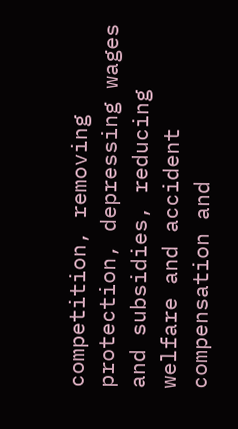competition, removing protection, depressing wages and subsidies, reducing welfare and accident compensation and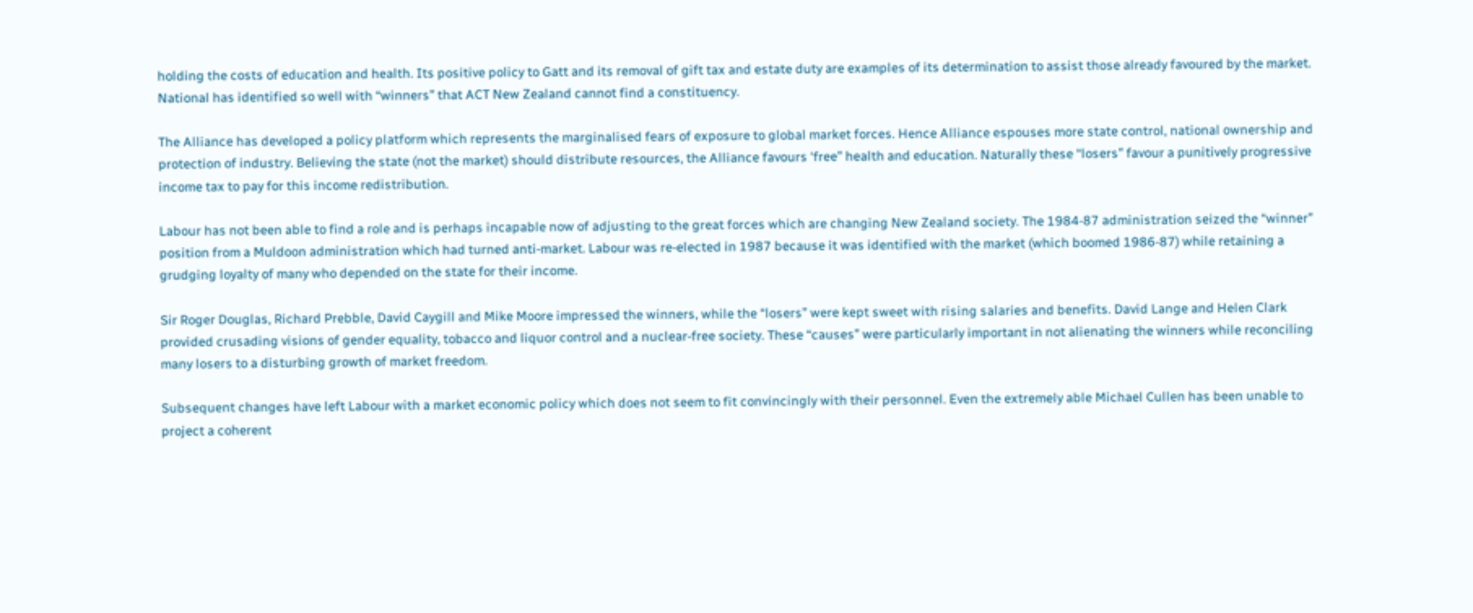holding the costs of education and health. Its positive policy to Gatt and its removal of gift tax and estate duty are examples of its determination to assist those already favoured by the market. National has identified so well with “winners” that ACT New Zealand cannot find a constituency.

The Alliance has developed a policy platform which represents the marginalised fears of exposure to global market forces. Hence Alliance espouses more state control, national ownership and protection of industry. Believing the state (not the market) should distribute resources, the Alliance favours ‘free” health and education. Naturally these “losers” favour a punitively progressive income tax to pay for this income redistribution.

Labour has not been able to find a role and is perhaps incapable now of adjusting to the great forces which are changing New Zealand society. The 1984‑87 administration seized the “winner” position from a Muldoon administration which had turned anti‑market. Labour was re‑elected in 1987 because it was identified with the market (which boomed 1986‑87) while retaining a grudging loyalty of many who depended on the state for their income.

Sir Roger Douglas, Richard Prebble, David Caygill and Mike Moore impressed the winners, while the “losers” were kept sweet with rising salaries and benefits. David Lange and Helen Clark provided crusading visions of gender equality, tobacco and liquor control and a nuclear‑free society. These “causes” were particularly important in not alienating the winners while reconciling many losers to a disturbing growth of market freedom.

Subsequent changes have left Labour with a market economic policy which does not seem to fit convincingly with their personnel. Even the extremely able Michael Cullen has been unable to project a coherent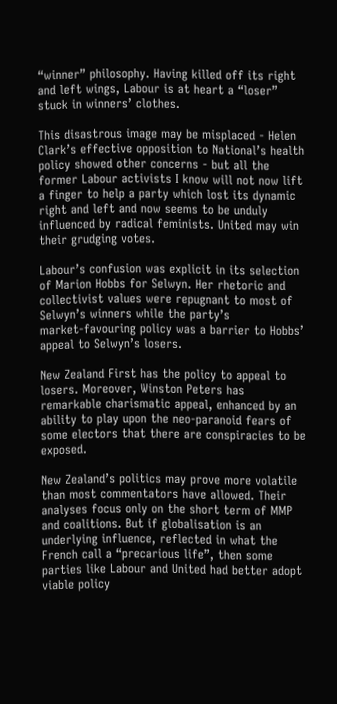“winner” philosophy. Having killed off its right and left wings, Labour is at heart a “loser” stuck in winners’ clothes.

This disastrous image may be misplaced ‑ Helen Clark’s effective opposition to National’s health policy showed other concerns ‑ but all the former Labour activists I know will not now lift a finger to help a party which lost its dynamic right and left and now seems to be unduly influenced by radical feminists. United may win their grudging votes.

Labour’s confusion was explicit in its selection of Marion Hobbs for Selwyn. Her rhetoric and collectivist values were repugnant to most of Selwyn’s winners while the party’s market‑favouring policy was a barrier to Hobbs’ appeal to Selwyn’s losers.

New Zealand First has the policy to appeal to losers. Moreover, Winston Peters has remarkable charismatic appeal, enhanced by an ability to play upon the neo‑paranoid fears of some electors that there are conspiracies to be exposed.

New Zealand’s politics may prove more volatile than most commentators have allowed. Their analyses focus only on the short term of MMP and coalitions. But if globalisation is an underlying influence, reflected in what the French call a “precarious life”, then some parties like Labour and United had better adopt viable policy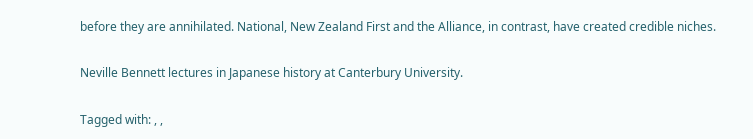before they are annihilated. National, New Zealand First and the Alliance, in contrast, have created credible niches.

Neville Bennett lectures in Japanese history at Canterbury University.

Tagged with: , ,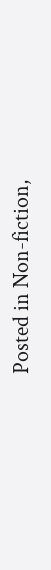Posted in Non-fiction,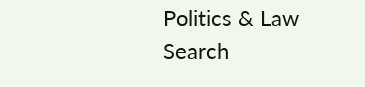Politics & Law
Search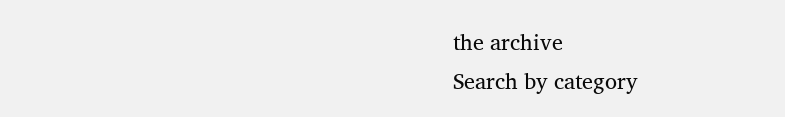the archive
Search by category